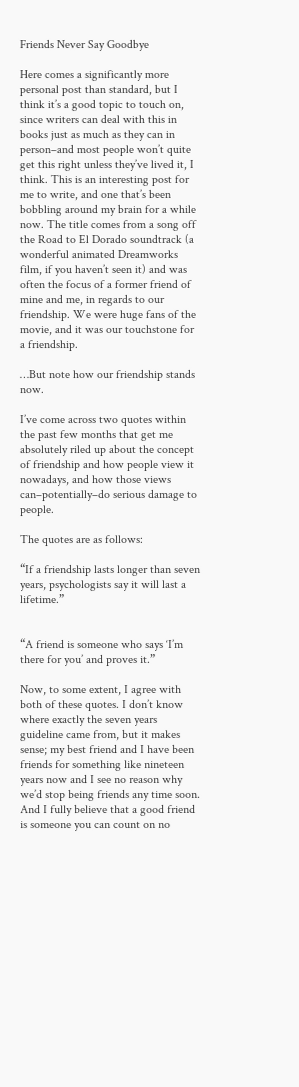Friends Never Say Goodbye

Here comes a significantly more personal post than standard, but I think it’s a good topic to touch on, since writers can deal with this in books just as much as they can in person–and most people won’t quite get this right unless they’ve lived it, I think. This is an interesting post for me to write, and one that’s been bobbling around my brain for a while now. The title comes from a song off the Road to El Dorado soundtrack (a wonderful animated Dreamworks film, if you haven’t seen it) and was often the focus of a former friend of mine and me, in regards to our friendship. We were huge fans of the movie, and it was our touchstone for a friendship.

…But note how our friendship stands now.

I’ve come across two quotes within the past few months that get me absolutely riled up about the concept of friendship and how people view it nowadays, and how those views can–potentially–do serious damage to people.

The quotes are as follows:

“If a friendship lasts longer than seven years, psychologists say it will last a lifetime.”


“A friend is someone who says ‘I’m there for you’ and proves it.”

Now, to some extent, I agree with both of these quotes. I don’t know where exactly the seven years guideline came from, but it makes sense; my best friend and I have been friends for something like nineteen years now and I see no reason why we’d stop being friends any time soon. And I fully believe that a good friend is someone you can count on no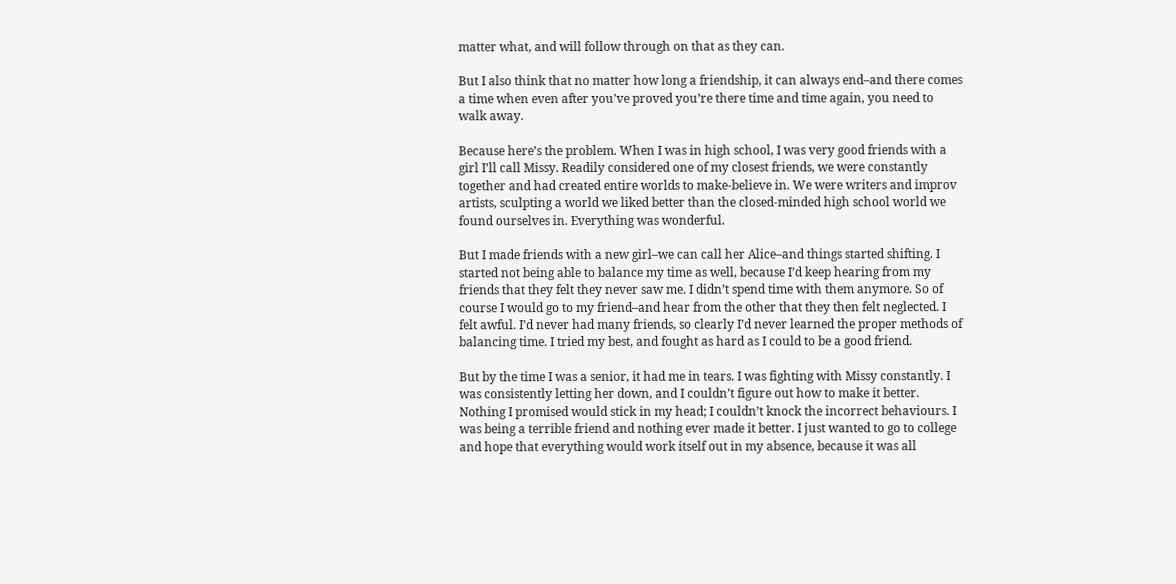matter what, and will follow through on that as they can.

But I also think that no matter how long a friendship, it can always end–and there comes a time when even after you’ve proved you’re there time and time again, you need to walk away.

Because here’s the problem. When I was in high school, I was very good friends with a girl I’ll call Missy. Readily considered one of my closest friends, we were constantly together and had created entire worlds to make-believe in. We were writers and improv artists, sculpting a world we liked better than the closed-minded high school world we found ourselves in. Everything was wonderful.

But I made friends with a new girl–we can call her Alice–and things started shifting. I started not being able to balance my time as well, because I’d keep hearing from my friends that they felt they never saw me. I didn’t spend time with them anymore. So of course I would go to my friend–and hear from the other that they then felt neglected. I felt awful. I’d never had many friends, so clearly I’d never learned the proper methods of balancing time. I tried my best, and fought as hard as I could to be a good friend.

But by the time I was a senior, it had me in tears. I was fighting with Missy constantly. I was consistently letting her down, and I couldn’t figure out how to make it better. Nothing I promised would stick in my head; I couldn’t knock the incorrect behaviours. I was being a terrible friend and nothing ever made it better. I just wanted to go to college and hope that everything would work itself out in my absence, because it was all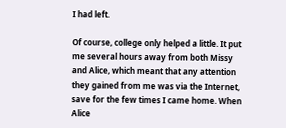I had left.

Of course, college only helped a little. It put me several hours away from both Missy and Alice, which meant that any attention they gained from me was via the Internet, save for the few times I came home. When Alice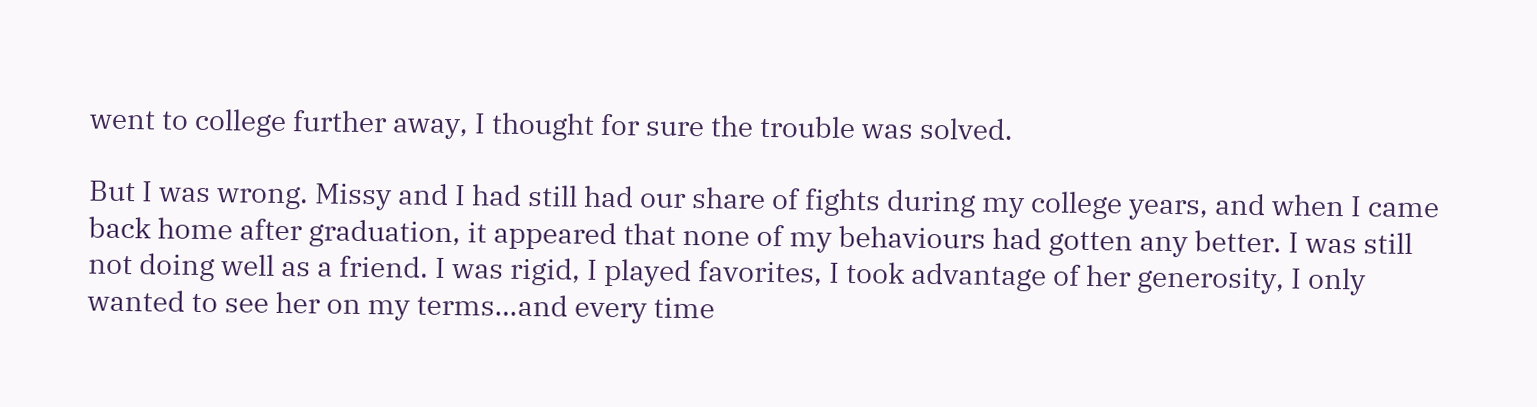went to college further away, I thought for sure the trouble was solved.

But I was wrong. Missy and I had still had our share of fights during my college years, and when I came back home after graduation, it appeared that none of my behaviours had gotten any better. I was still not doing well as a friend. I was rigid, I played favorites, I took advantage of her generosity, I only wanted to see her on my terms…and every time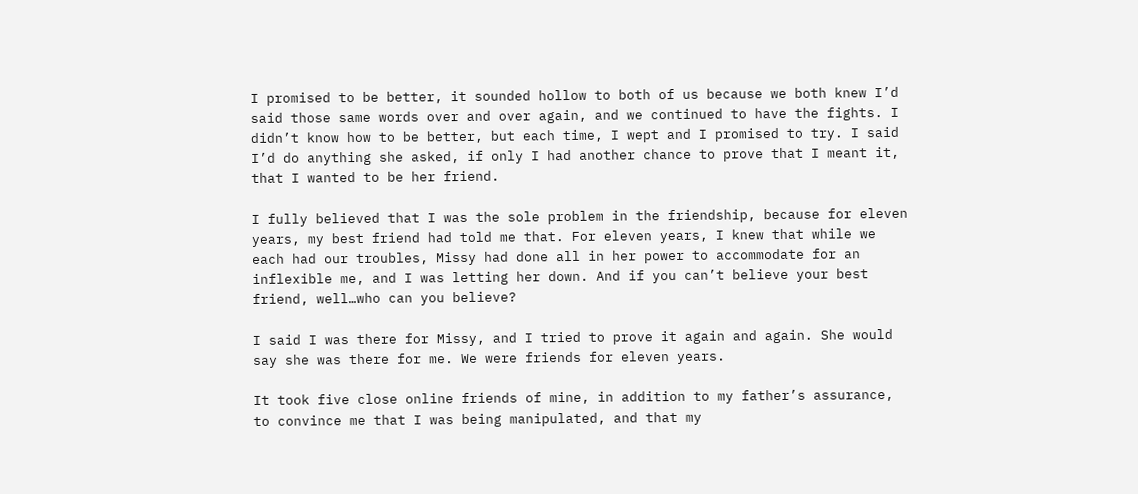I promised to be better, it sounded hollow to both of us because we both knew I’d said those same words over and over again, and we continued to have the fights. I didn’t know how to be better, but each time, I wept and I promised to try. I said I’d do anything she asked, if only I had another chance to prove that I meant it, that I wanted to be her friend.

I fully believed that I was the sole problem in the friendship, because for eleven years, my best friend had told me that. For eleven years, I knew that while we each had our troubles, Missy had done all in her power to accommodate for an inflexible me, and I was letting her down. And if you can’t believe your best friend, well…who can you believe?

I said I was there for Missy, and I tried to prove it again and again. She would say she was there for me. We were friends for eleven years.

It took five close online friends of mine, in addition to my father’s assurance, to convince me that I was being manipulated, and that my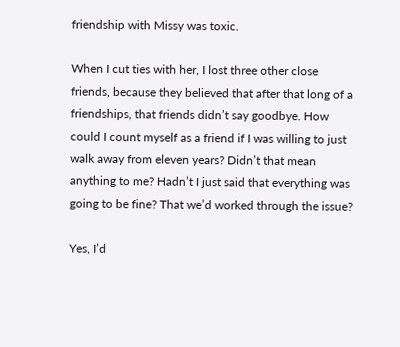friendship with Missy was toxic.

When I cut ties with her, I lost three other close friends, because they believed that after that long of a friendships, that friends didn’t say goodbye. How could I count myself as a friend if I was willing to just walk away from eleven years? Didn’t that mean anything to me? Hadn’t I just said that everything was going to be fine? That we’d worked through the issue?

Yes, I’d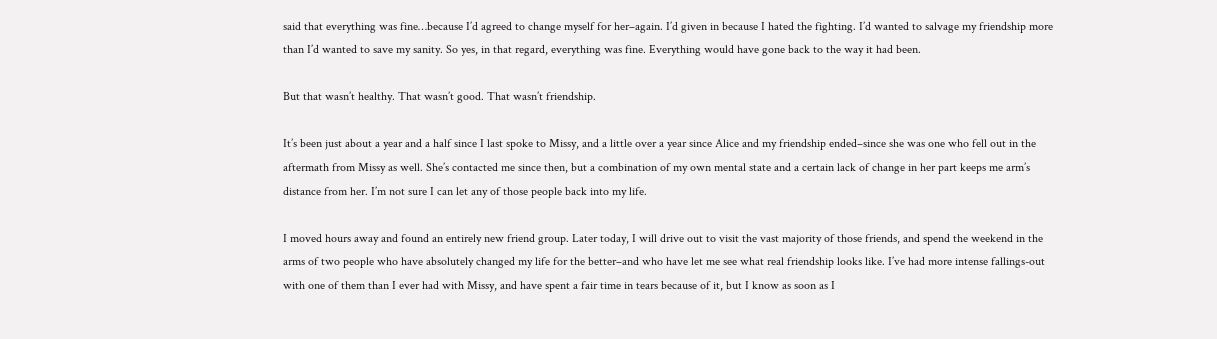said that everything was fine…because I’d agreed to change myself for her–again. I’d given in because I hated the fighting. I’d wanted to salvage my friendship more than I’d wanted to save my sanity. So yes, in that regard, everything was fine. Everything would have gone back to the way it had been.

But that wasn’t healthy. That wasn’t good. That wasn’t friendship.

It’s been just about a year and a half since I last spoke to Missy, and a little over a year since Alice and my friendship ended–since she was one who fell out in the aftermath from Missy as well. She’s contacted me since then, but a combination of my own mental state and a certain lack of change in her part keeps me arm’s distance from her. I’m not sure I can let any of those people back into my life.

I moved hours away and found an entirely new friend group. Later today, I will drive out to visit the vast majority of those friends, and spend the weekend in the arms of two people who have absolutely changed my life for the better–and who have let me see what real friendship looks like. I’ve had more intense fallings-out with one of them than I ever had with Missy, and have spent a fair time in tears because of it, but I know as soon as I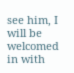see him, I will be welcomed in with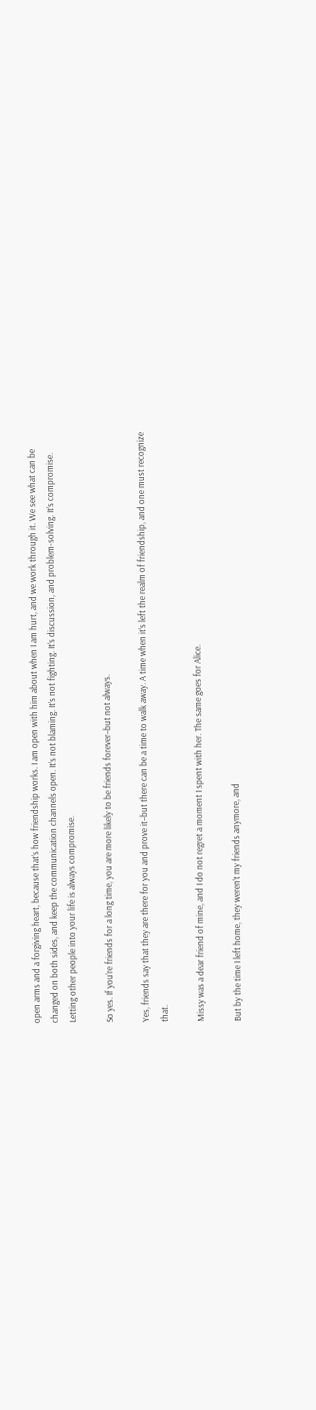open arms and a forgiving heart, because that’s how friendship works. I am open with him about when I am hurt, and we work through it. We see what can be changed on both sides, and keep the communication channels open. It’s not blaming. It’s not fighting. It’s discussion, and problem-solving. It’s compromise. Letting other people into your life is always compromise.

So yes. If you’re friends for a long time, you are more likely to be friends forever–but not always.

Yes, friends say that they are there for you and prove it–but there can be a time to walk away. A time when it’s left the realm of friendship, and one must recognize that.

Missy was a dear friend of mine, and I do not regret a moment I spent with her. The same goes for Alice.

But by the time I left home, they weren’t my friends anymore, and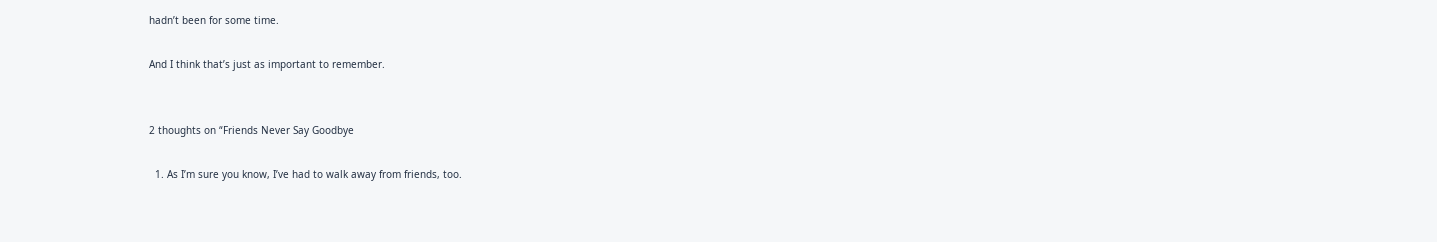hadn’t been for some time.

And I think that’s just as important to remember.


2 thoughts on “Friends Never Say Goodbye

  1. As I’m sure you know, I’ve had to walk away from friends, too.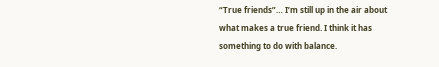“True friends”… I’m still up in the air about what makes a true friend. I think it has something to do with balance.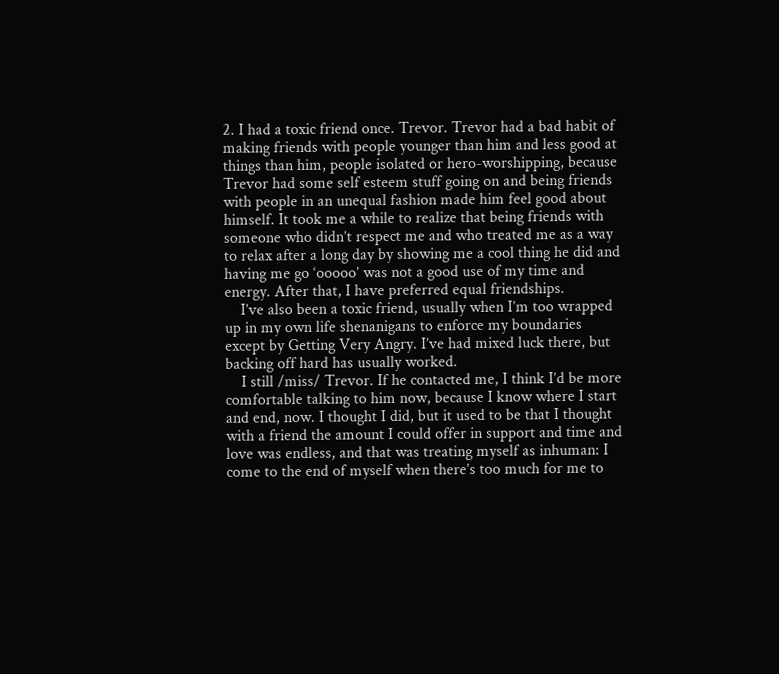2. I had a toxic friend once. Trevor. Trevor had a bad habit of making friends with people younger than him and less good at things than him, people isolated or hero-worshipping, because Trevor had some self esteem stuff going on and being friends with people in an unequal fashion made him feel good about himself. It took me a while to realize that being friends with someone who didn’t respect me and who treated me as a way to relax after a long day by showing me a cool thing he did and having me go ‘ooooo’ was not a good use of my time and energy. After that, I have preferred equal friendships.
    I’ve also been a toxic friend, usually when I’m too wrapped up in my own life shenanigans to enforce my boundaries except by Getting Very Angry. I’ve had mixed luck there, but backing off hard has usually worked.
    I still /miss/ Trevor. If he contacted me, I think I’d be more comfortable talking to him now, because I know where I start and end, now. I thought I did, but it used to be that I thought with a friend the amount I could offer in support and time and love was endless, and that was treating myself as inhuman: I come to the end of myself when there’s too much for me to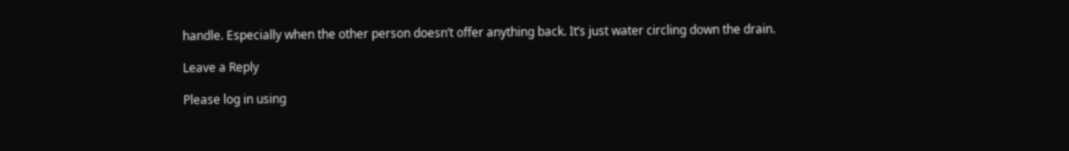handle. Especially when the other person doesn’t offer anything back. It’s just water circling down the drain.

Leave a Reply

Please log in using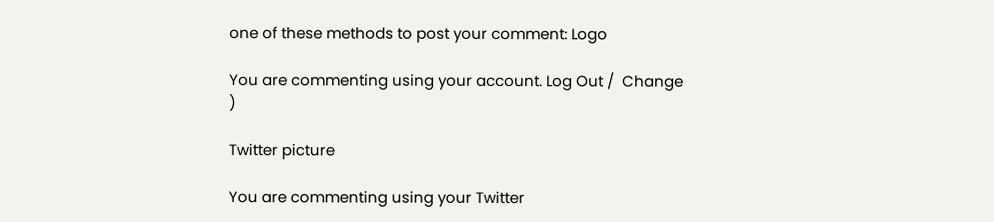one of these methods to post your comment: Logo

You are commenting using your account. Log Out /  Change )

Twitter picture

You are commenting using your Twitter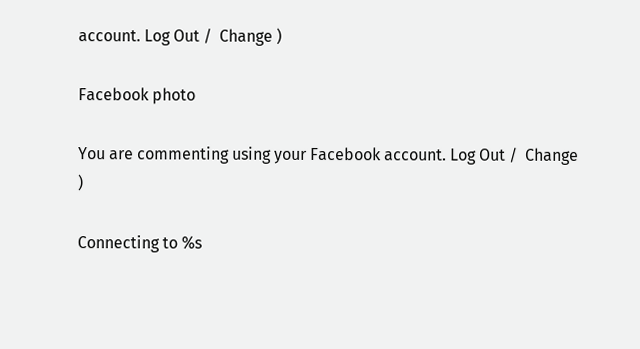account. Log Out /  Change )

Facebook photo

You are commenting using your Facebook account. Log Out /  Change )

Connecting to %s